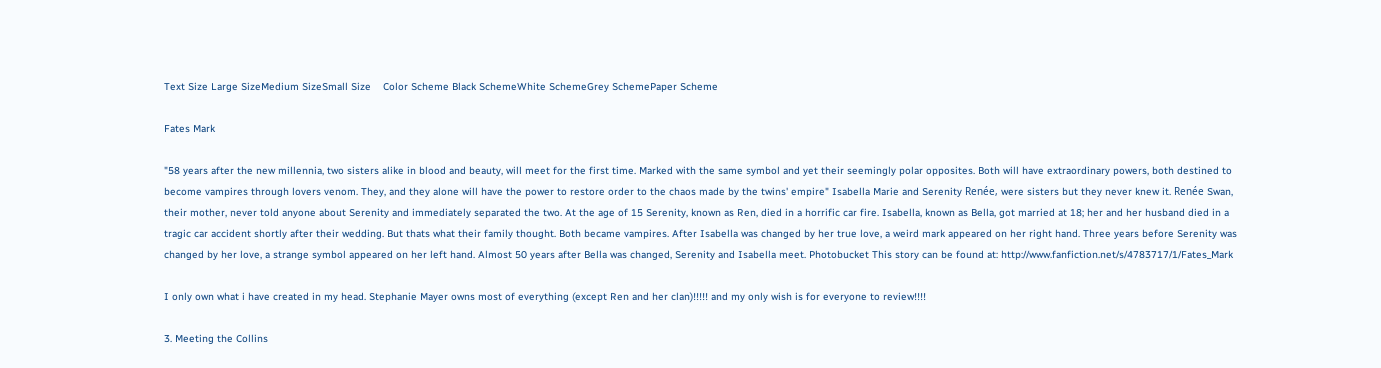Text Size Large SizeMedium SizeSmall Size    Color Scheme Black SchemeWhite SchemeGrey SchemePaper Scheme

Fates Mark

"58 years after the new millennia, two sisters alike in blood and beauty, will meet for the first time. Marked with the same symbol and yet their seemingly polar opposites. Both will have extraordinary powers, both destined to become vampires through lovers venom. They, and they alone will have the power to restore order to the chaos made by the twins' empire" Isabella Marie and Serenity Renée, were sisters but they never knew it. Renée Swan, their mother, never told anyone about Serenity and immediately separated the two. At the age of 15 Serenity, known as Ren, died in a horrific car fire. Isabella, known as Bella, got married at 18; her and her husband died in a tragic car accident shortly after their wedding. But thats what their family thought. Both became vampires. After Isabella was changed by her true love, a weird mark appeared on her right hand. Three years before Serenity was changed by her love, a strange symbol appeared on her left hand. Almost 50 years after Bella was changed, Serenity and Isabella meet. Photobucket This story can be found at: http://www.fanfiction.net/s/4783717/1/Fates_Mark

I only own what i have created in my head. Stephanie Mayer owns most of everything (except Ren and her clan)!!!!! and my only wish is for everyone to review!!!!

3. Meeting the Collins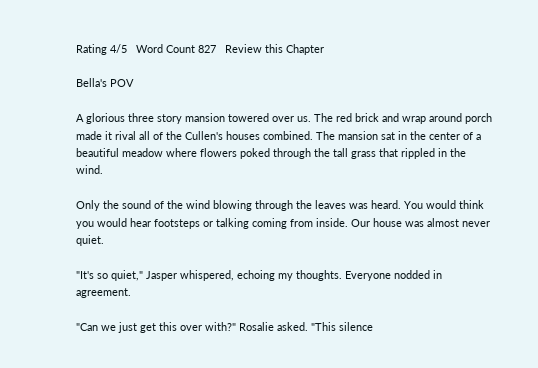Rating 4/5   Word Count 827   Review this Chapter

Bella's POV

A glorious three story mansion towered over us. The red brick and wrap around porch made it rival all of the Cullen's houses combined. The mansion sat in the center of a beautiful meadow where flowers poked through the tall grass that rippled in the wind.

Only the sound of the wind blowing through the leaves was heard. You would think you would hear footsteps or talking coming from inside. Our house was almost never quiet.

"It's so quiet," Jasper whispered, echoing my thoughts. Everyone nodded in agreement.

"Can we just get this over with?" Rosalie asked. "This silence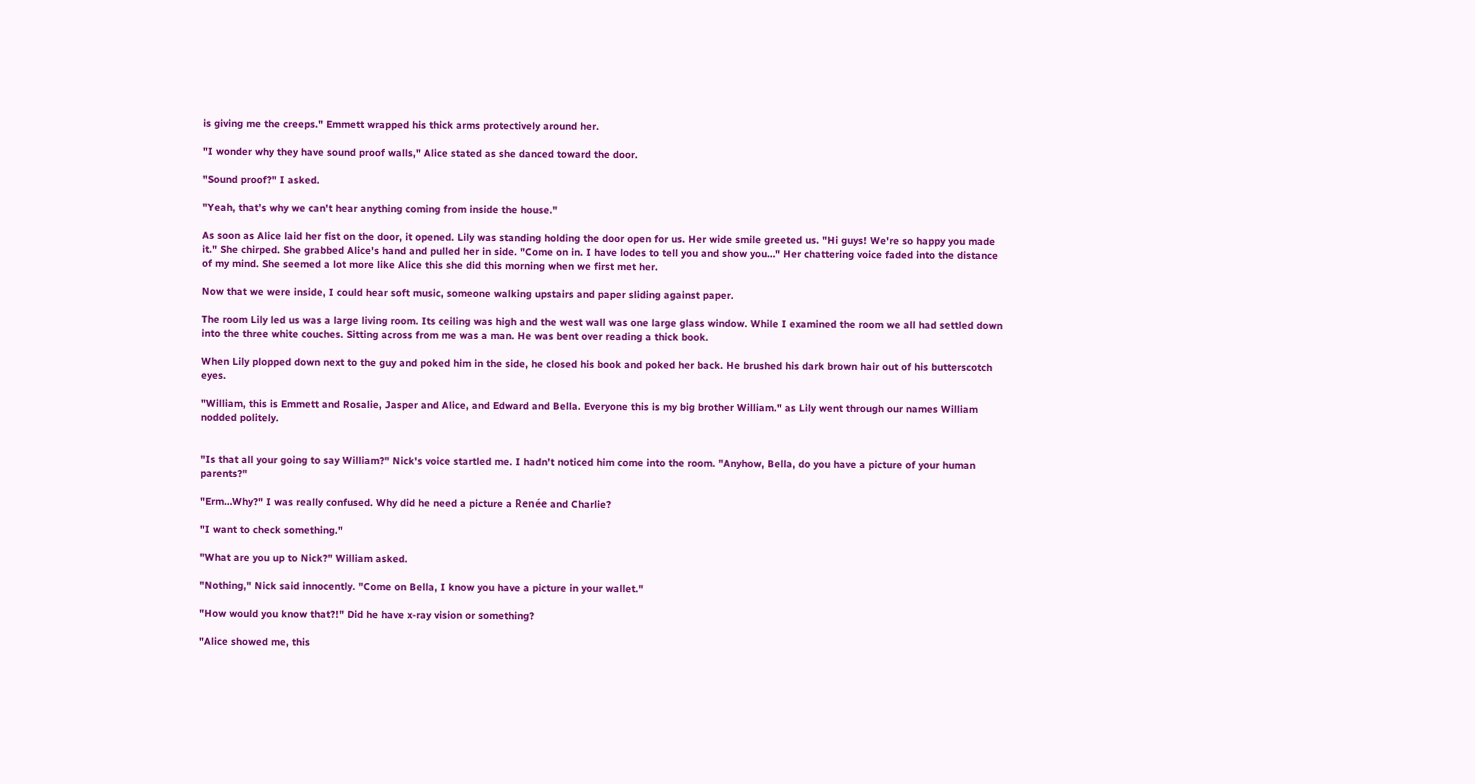is giving me the creeps." Emmett wrapped his thick arms protectively around her.

"I wonder why they have sound proof walls," Alice stated as she danced toward the door.

"Sound proof?" I asked.

"Yeah, that’s why we can't hear anything coming from inside the house."

As soon as Alice laid her fist on the door, it opened. Lily was standing holding the door open for us. Her wide smile greeted us. "Hi guys! We're so happy you made it." She chirped. She grabbed Alice's hand and pulled her in side. "Come on in. I have lodes to tell you and show you…" Her chattering voice faded into the distance of my mind. She seemed a lot more like Alice this she did this morning when we first met her.

Now that we were inside, I could hear soft music, someone walking upstairs and paper sliding against paper.

The room Lily led us was a large living room. Its ceiling was high and the west wall was one large glass window. While I examined the room we all had settled down into the three white couches. Sitting across from me was a man. He was bent over reading a thick book.

When Lily plopped down next to the guy and poked him in the side, he closed his book and poked her back. He brushed his dark brown hair out of his butterscotch eyes.

"William, this is Emmett and Rosalie, Jasper and Alice, and Edward and Bella. Everyone this is my big brother William." as Lily went through our names William nodded politely.


"Is that all your going to say William?" Nick's voice startled me. I hadn't noticed him come into the room. "Anyhow, Bella, do you have a picture of your human parents?"

"Erm…Why?" I was really confused. Why did he need a picture a Renée and Charlie?

"I want to check something."

"What are you up to Nick?" William asked.

"Nothing," Nick said innocently. "Come on Bella, I know you have a picture in your wallet."

"How would you know that?!" Did he have x-ray vision or something?

"Alice showed me, this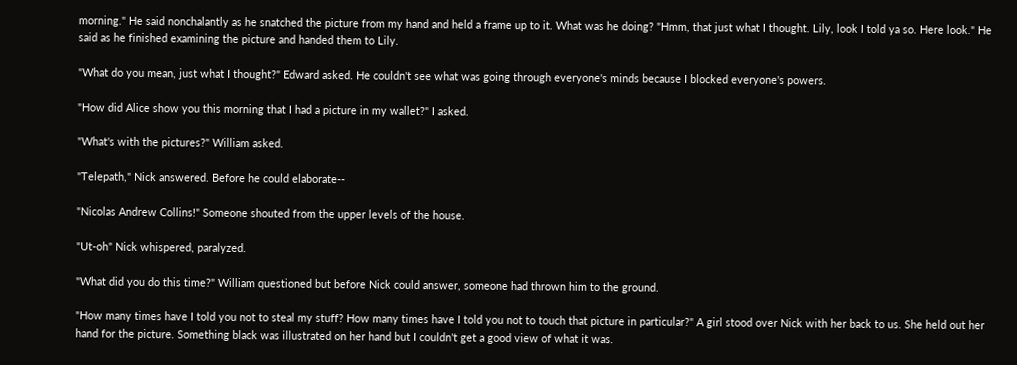morning." He said nonchalantly as he snatched the picture from my hand and held a frame up to it. What was he doing? "Hmm, that just what I thought. Lily, look I told ya so. Here look." He said as he finished examining the picture and handed them to Lily.

"What do you mean, just what I thought?" Edward asked. He couldn't see what was going through everyone's minds because I blocked everyone's powers.

"How did Alice show you this morning that I had a picture in my wallet?" I asked.

"What's with the pictures?" William asked.

"Telepath," Nick answered. Before he could elaborate--

"Nicolas Andrew Collins!" Someone shouted from the upper levels of the house.

"Ut-oh" Nick whispered, paralyzed.

"What did you do this time?" William questioned but before Nick could answer, someone had thrown him to the ground.

"How many times have I told you not to steal my stuff? How many times have I told you not to touch that picture in particular?" A girl stood over Nick with her back to us. She held out her hand for the picture. Something black was illustrated on her hand but I couldn't get a good view of what it was.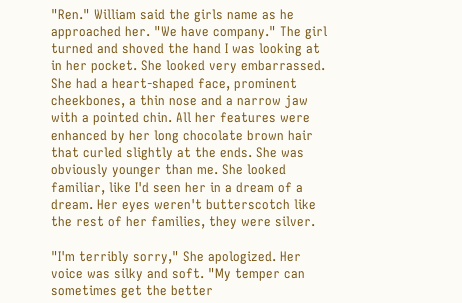"Ren." William said the girls name as he approached her. "We have company." The girl turned and shoved the hand I was looking at in her pocket. She looked very embarrassed. She had a heart-shaped face, prominent cheekbones, a thin nose and a narrow jaw with a pointed chin. All her features were enhanced by her long chocolate brown hair that curled slightly at the ends. She was obviously younger than me. She looked familiar, like I'd seen her in a dream of a dream. Her eyes weren't butterscotch like the rest of her families, they were silver.

"I'm terribly sorry," She apologized. Her voice was silky and soft. "My temper can sometimes get the better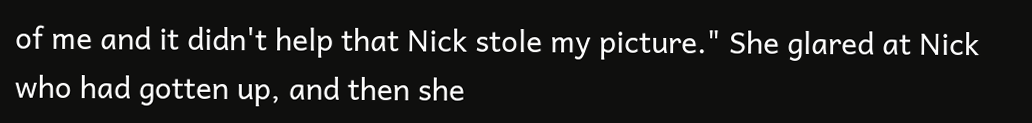of me and it didn't help that Nick stole my picture." She glared at Nick who had gotten up, and then she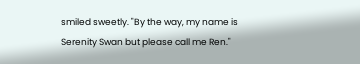smiled sweetly. "By the way, my name is Serenity Swan but please call me Ren."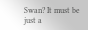Swan? It must be just a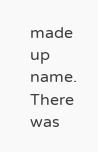made up name. There was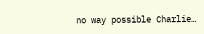no way possible Charlie…